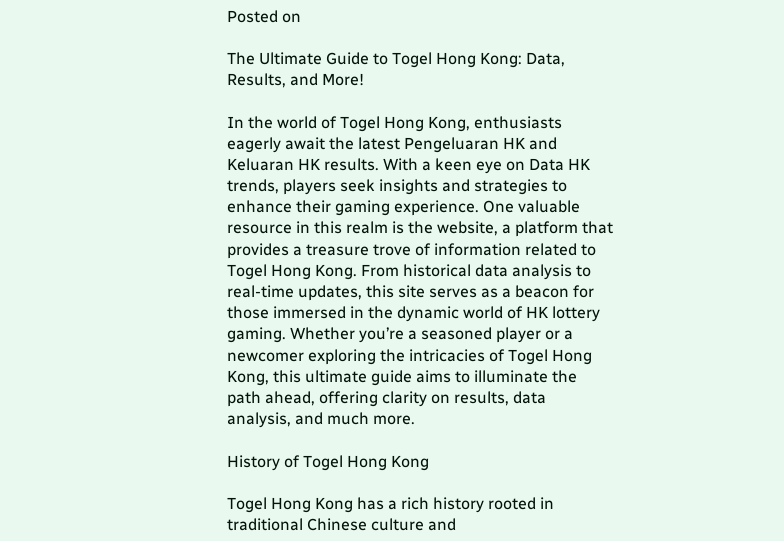Posted on

The Ultimate Guide to Togel Hong Kong: Data, Results, and More!

In the world of Togel Hong Kong, enthusiasts eagerly await the latest Pengeluaran HK and Keluaran HK results. With a keen eye on Data HK trends, players seek insights and strategies to enhance their gaming experience. One valuable resource in this realm is the website, a platform that provides a treasure trove of information related to Togel Hong Kong. From historical data analysis to real-time updates, this site serves as a beacon for those immersed in the dynamic world of HK lottery gaming. Whether you’re a seasoned player or a newcomer exploring the intricacies of Togel Hong Kong, this ultimate guide aims to illuminate the path ahead, offering clarity on results, data analysis, and much more.

History of Togel Hong Kong

Togel Hong Kong has a rich history rooted in traditional Chinese culture and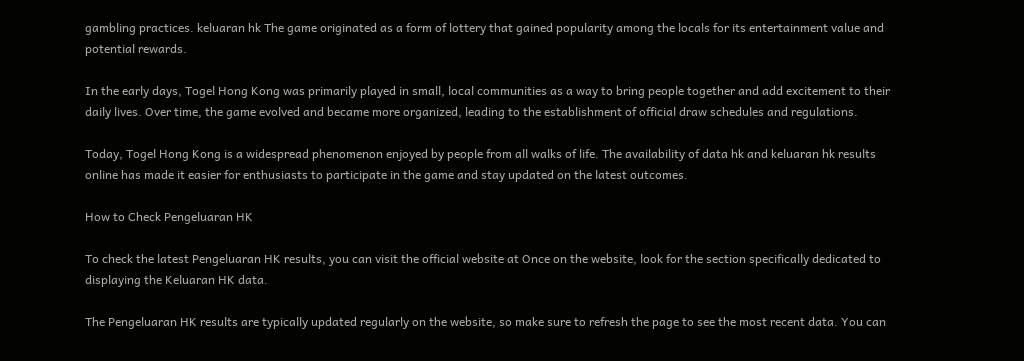gambling practices. keluaran hk The game originated as a form of lottery that gained popularity among the locals for its entertainment value and potential rewards.

In the early days, Togel Hong Kong was primarily played in small, local communities as a way to bring people together and add excitement to their daily lives. Over time, the game evolved and became more organized, leading to the establishment of official draw schedules and regulations.

Today, Togel Hong Kong is a widespread phenomenon enjoyed by people from all walks of life. The availability of data hk and keluaran hk results online has made it easier for enthusiasts to participate in the game and stay updated on the latest outcomes.

How to Check Pengeluaran HK

To check the latest Pengeluaran HK results, you can visit the official website at Once on the website, look for the section specifically dedicated to displaying the Keluaran HK data.

The Pengeluaran HK results are typically updated regularly on the website, so make sure to refresh the page to see the most recent data. You can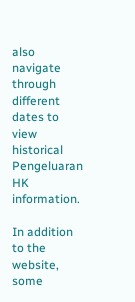also navigate through different dates to view historical Pengeluaran HK information.

In addition to the website, some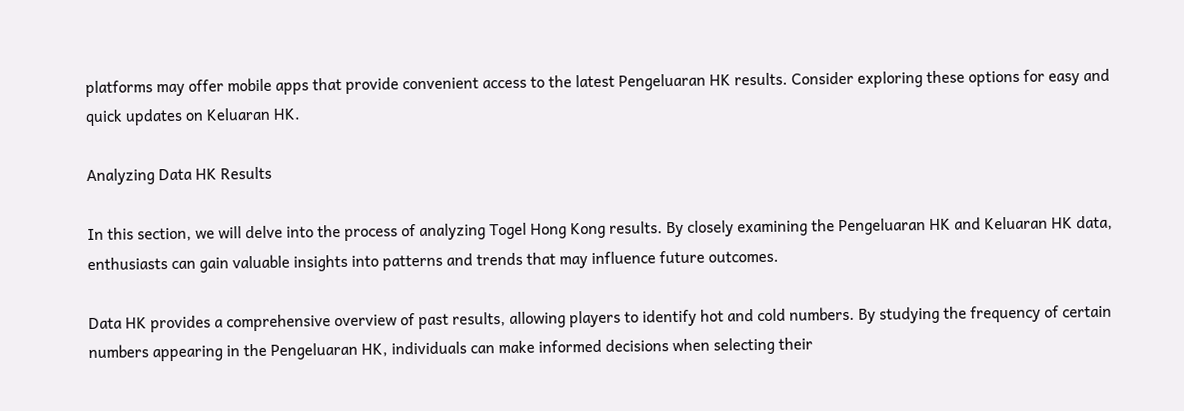platforms may offer mobile apps that provide convenient access to the latest Pengeluaran HK results. Consider exploring these options for easy and quick updates on Keluaran HK.

Analyzing Data HK Results

In this section, we will delve into the process of analyzing Togel Hong Kong results. By closely examining the Pengeluaran HK and Keluaran HK data, enthusiasts can gain valuable insights into patterns and trends that may influence future outcomes.

Data HK provides a comprehensive overview of past results, allowing players to identify hot and cold numbers. By studying the frequency of certain numbers appearing in the Pengeluaran HK, individuals can make informed decisions when selecting their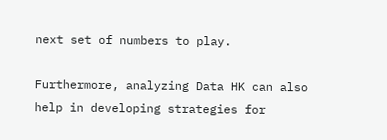next set of numbers to play.

Furthermore, analyzing Data HK can also help in developing strategies for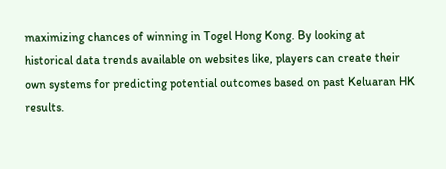maximizing chances of winning in Togel Hong Kong. By looking at historical data trends available on websites like, players can create their own systems for predicting potential outcomes based on past Keluaran HK results.